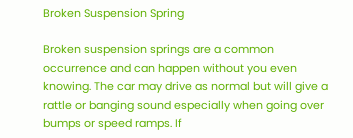Broken Suspension Spring

Broken suspension springs are a common occurrence and can happen without you even knowing. The car may drive as normal but will give a rattle or banging sound especially when going over bumps or speed ramps. If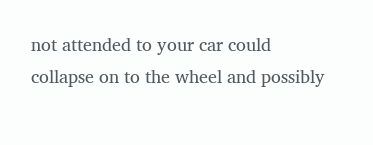not attended to your car could collapse on to the wheel and possibly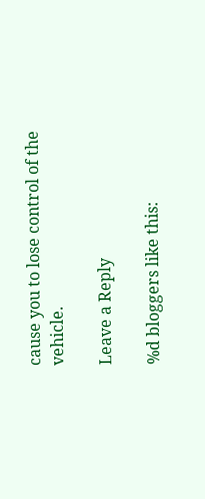cause you to lose control of the vehicle.

Leave a Reply

%d bloggers like this: